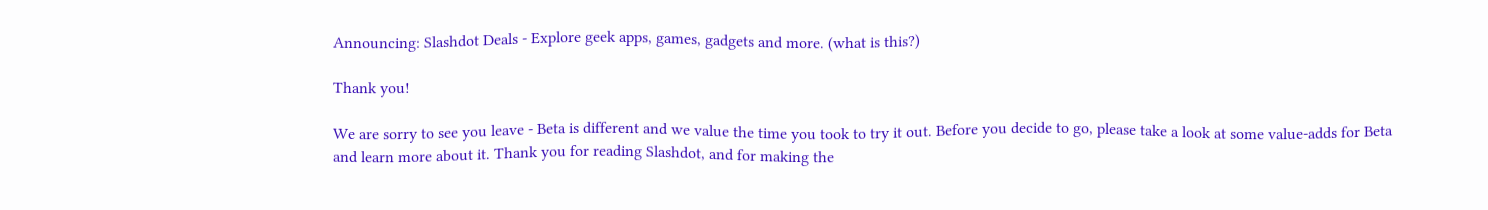Announcing: Slashdot Deals - Explore geek apps, games, gadgets and more. (what is this?)

Thank you!

We are sorry to see you leave - Beta is different and we value the time you took to try it out. Before you decide to go, please take a look at some value-adds for Beta and learn more about it. Thank you for reading Slashdot, and for making the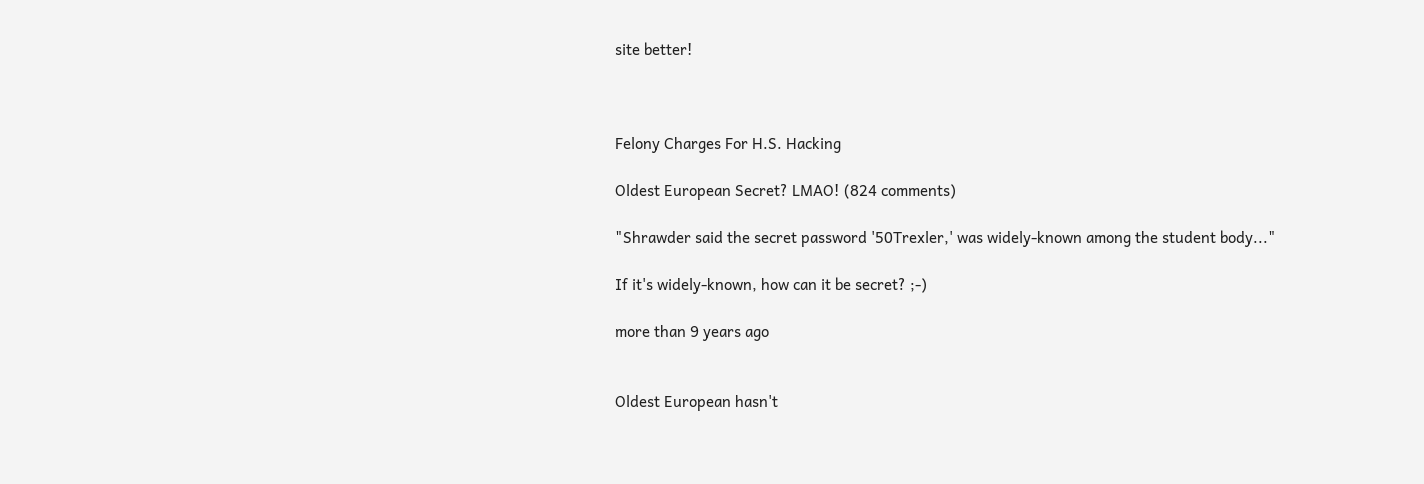site better!



Felony Charges For H.S. Hacking

Oldest European Secret? LMAO! (824 comments)

"Shrawder said the secret password '50Trexler,' was widely-known among the student body..."

If it's widely-known, how can it be secret? ;-)

more than 9 years ago


Oldest European hasn't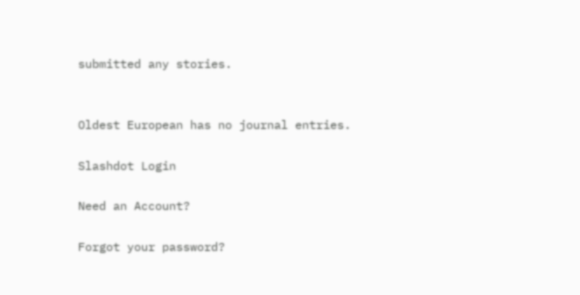submitted any stories.


Oldest European has no journal entries.

Slashdot Login

Need an Account?

Forgot your password?